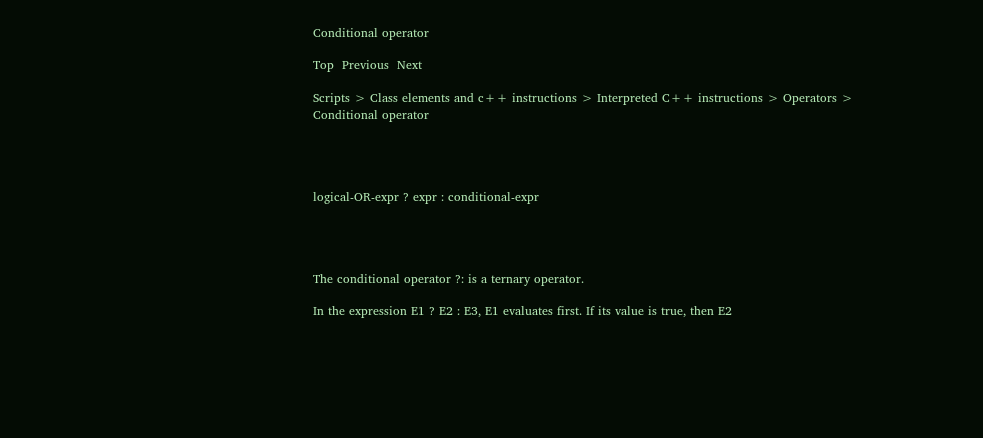Conditional operator

Top  Previous  Next

Scripts > Class elements and c++ instructions > Interpreted C++ instructions > Operators > Conditional operator




logical-OR-expr ? expr : conditional-expr




The conditional operator ?: is a ternary operator.

In the expression E1 ? E2 : E3, E1 evaluates first. If its value is true, then E2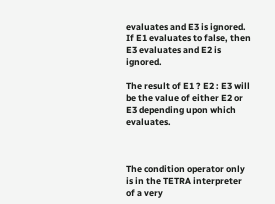evaluates and E3 is ignored. If E1 evaluates to false, then E3 evaluates and E2 is ignored.

The result of E1 ? E2 : E3 will be the value of either E2 or E3 depending upon which evaluates.



The condition operator only is in the TETRA interpreter of a very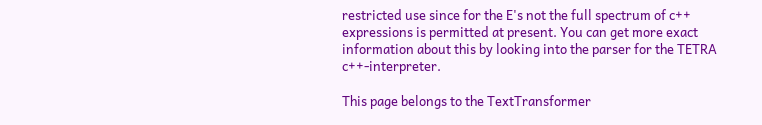restricted use since for the E's not the full spectrum of c++ expressions is permitted at present. You can get more exact information about this by looking into the parser for the TETRA c++-interpreter.

This page belongs to the TextTransformer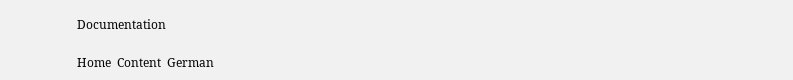Documentation

Home  Content  German